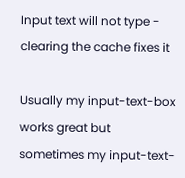Input text will not type - clearing the cache fixes it

Usually my input-text-box works great but sometimes my input-text-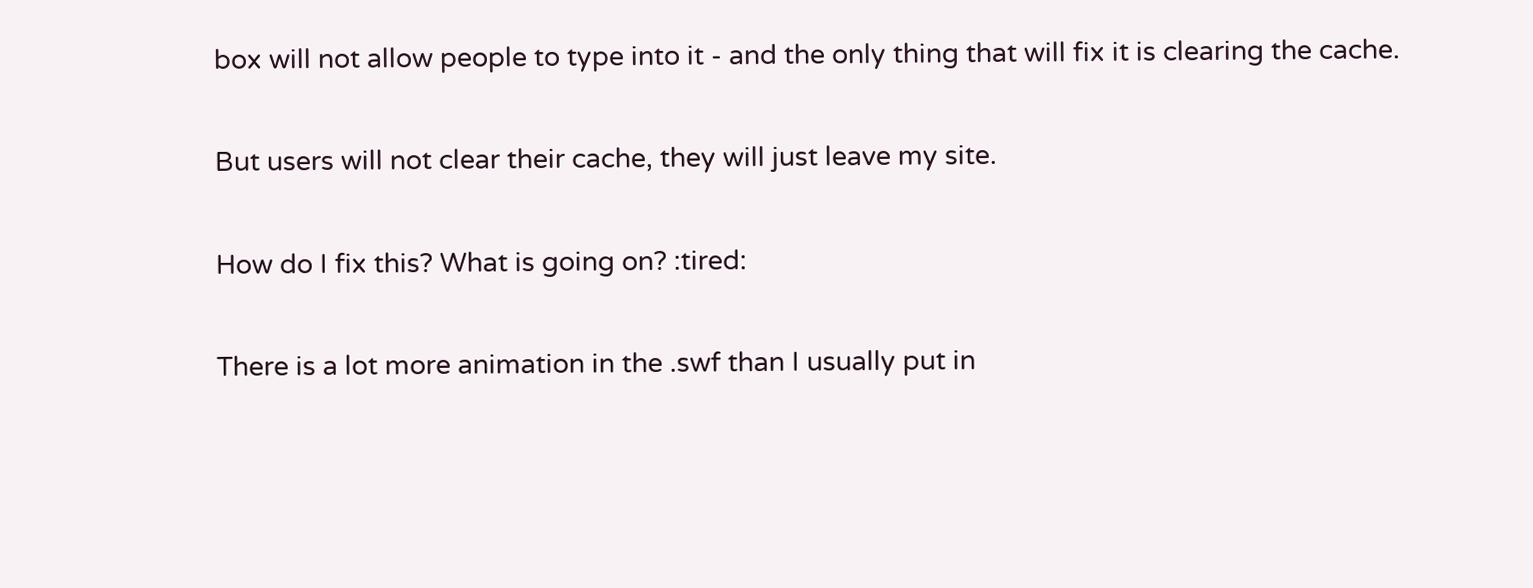box will not allow people to type into it - and the only thing that will fix it is clearing the cache.

But users will not clear their cache, they will just leave my site.

How do I fix this? What is going on? :tired:

There is a lot more animation in the .swf than I usually put in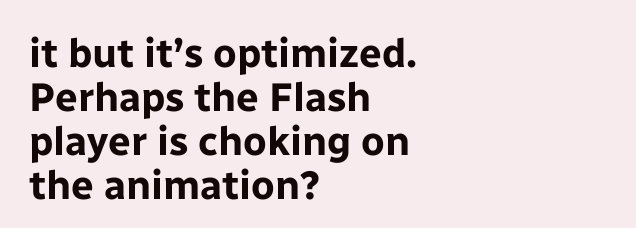it but it’s optimized. Perhaps the Flash player is choking on the animation?